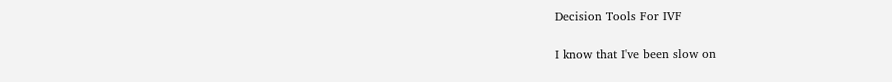Decision Tools For IVF

I know that I've been slow on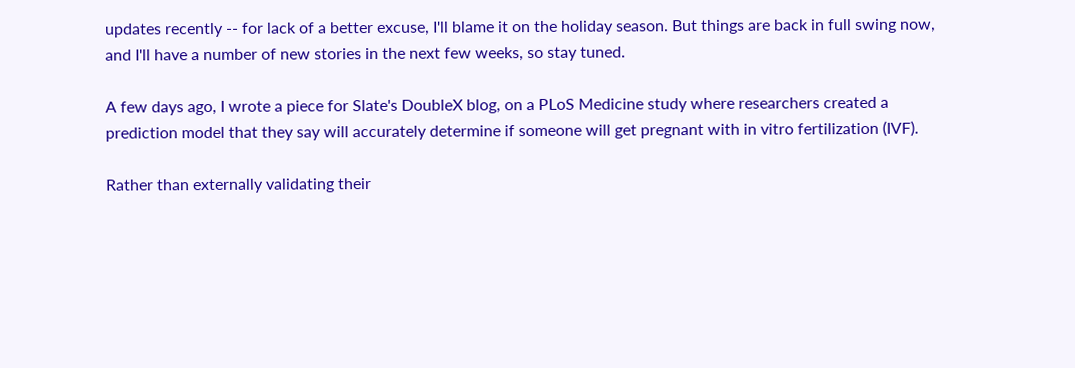updates recently -- for lack of a better excuse, I'll blame it on the holiday season. But things are back in full swing now, and I'll have a number of new stories in the next few weeks, so stay tuned.

A few days ago, I wrote a piece for Slate's DoubleX blog, on a PLoS Medicine study where researchers created a prediction model that they say will accurately determine if someone will get pregnant with in vitro fertilization (IVF).

Rather than externally validating their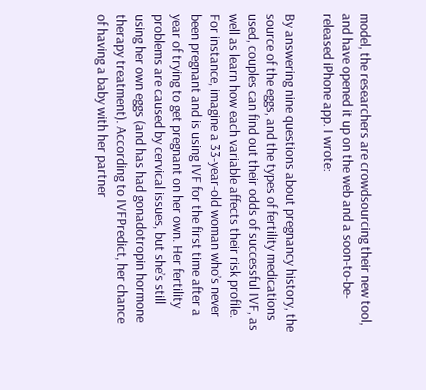model, the researchers are crowdsourcing their new tool, and have opened it up on the web and a soon-to-be-released iPhone app. I wrote:

By answering nine questions about pregnancy history, the source of the eggs, and the types of fertility medications used, couples can find out their odds of successful IVF, as well as learn how each variable affects their risk profile. For instance, imagine a 33-year-old woman who’s never been pregnant and is using IVF for the first time after a year of trying to get pregnant on her own. Her fertility problems are caused by cervical issues, but she’s still using her own eggs (and has had gonadotropin hormone therapy treatment). According to IVFPredict, her chance of having a baby with her partner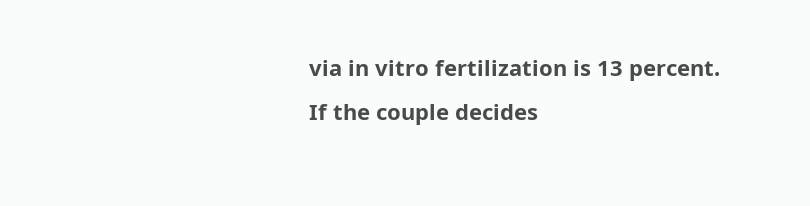via in vitro fertilization is 13 percent. If the couple decides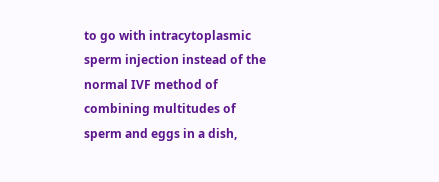to go with intracytoplasmic sperm injection instead of the normal IVF method of combining multitudes of sperm and eggs in a dish,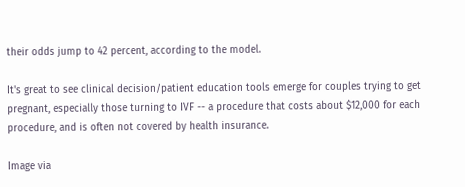their odds jump to 42 percent, according to the model.

It's great to see clinical decision/patient education tools emerge for couples trying to get pregnant, especially those turning to IVF -- a procedure that costs about $12,000 for each procedure, and is often not covered by health insurance.

Image via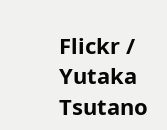Flickr / Yutaka Tsutano